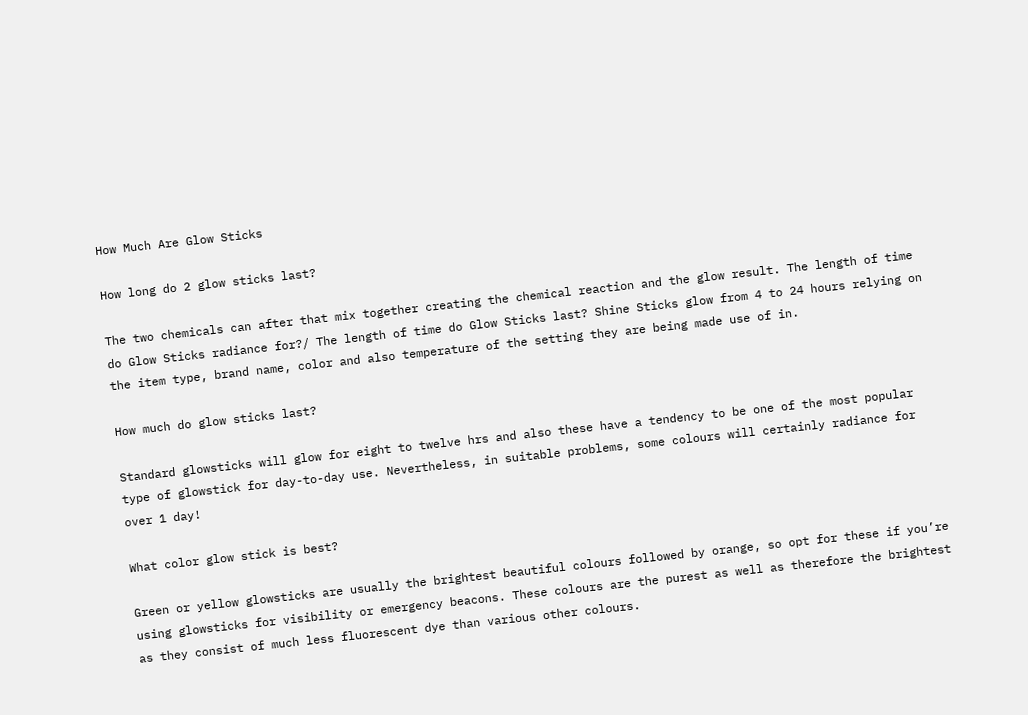How Much Are Glow Sticks

How long do 2 glow sticks last?

The two chemicals can after that mix together creating the chemical reaction and the glow result. The length of time do Glow Sticks radiance for?/ The length of time do Glow Sticks last? Shine Sticks glow from 4 to 24 hours relying on the item type, brand name, color and also temperature of the setting they are being made use of in.

How much do glow sticks last?

Standard glowsticks will glow for eight to twelve hrs and also these have a tendency to be one of the most popular type of glowstick for day-to-day use. Nevertheless, in suitable problems, some colours will certainly radiance for over 1 day!

What color glow stick is best?

Green or yellow glowsticks are usually the brightest beautiful colours followed by orange, so opt for these if you’re using glowsticks for visibility or emergency beacons. These colours are the purest as well as therefore the brightest as they consist of much less fluorescent dye than various other colours.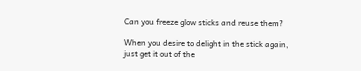Can you freeze glow sticks and reuse them?

When you desire to delight in the stick again, just get it out of the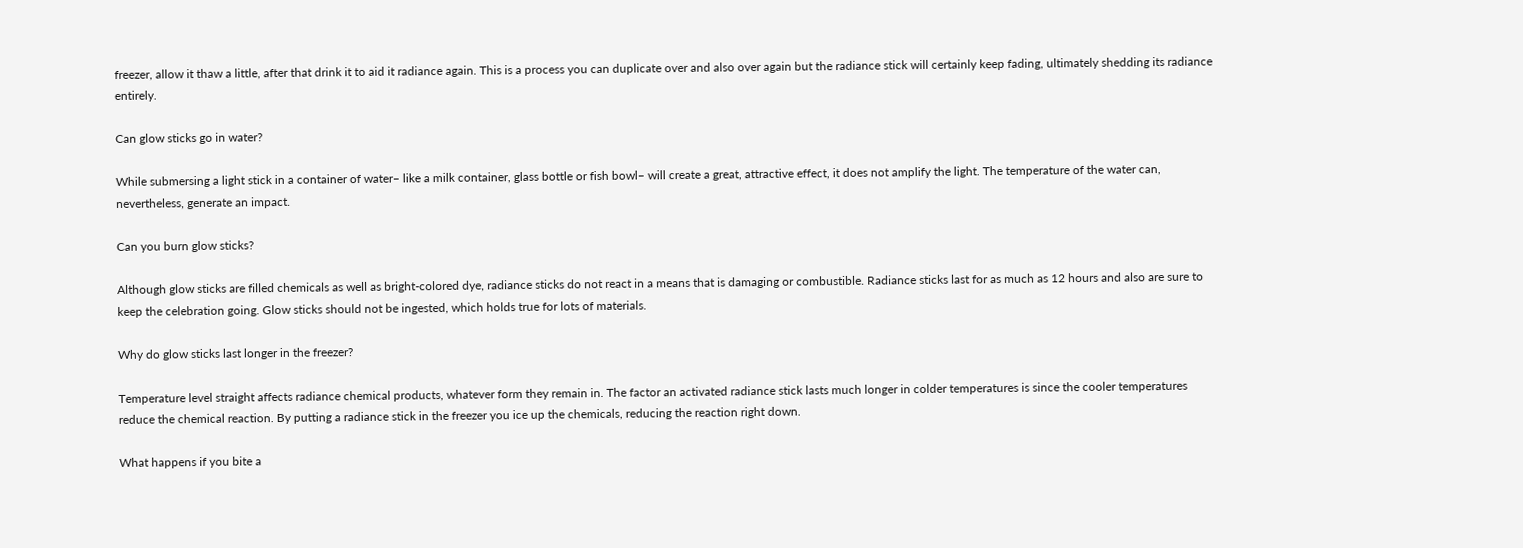freezer, allow it thaw a little, after that drink it to aid it radiance again. This is a process you can duplicate over and also over again but the radiance stick will certainly keep fading, ultimately shedding its radiance entirely.

Can glow sticks go in water?

While submersing a light stick in a container of water– like a milk container, glass bottle or fish bowl– will create a great, attractive effect, it does not amplify the light. The temperature of the water can, nevertheless, generate an impact.

Can you burn glow sticks?

Although glow sticks are filled chemicals as well as bright-colored dye, radiance sticks do not react in a means that is damaging or combustible. Radiance sticks last for as much as 12 hours and also are sure to keep the celebration going. Glow sticks should not be ingested, which holds true for lots of materials.

Why do glow sticks last longer in the freezer?

Temperature level straight affects radiance chemical products, whatever form they remain in. The factor an activated radiance stick lasts much longer in colder temperatures is since the cooler temperatures reduce the chemical reaction. By putting a radiance stick in the freezer you ice up the chemicals, reducing the reaction right down.

What happens if you bite a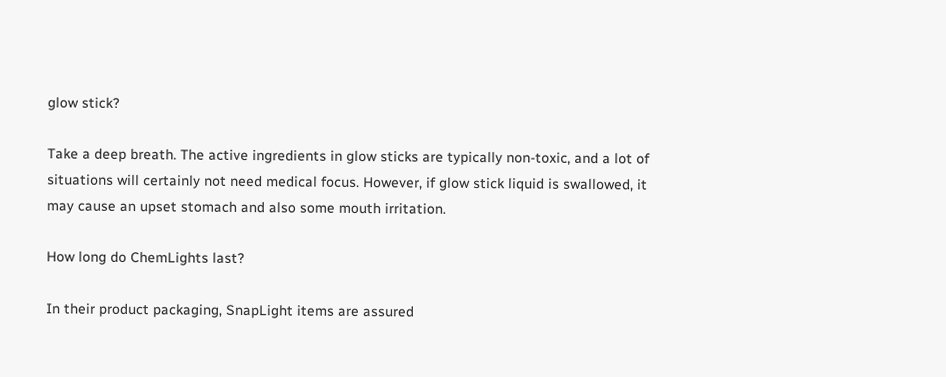glow stick?

Take a deep breath. The active ingredients in glow sticks are typically non-toxic, and a lot of situations will certainly not need medical focus. However, if glow stick liquid is swallowed, it may cause an upset stomach and also some mouth irritation.

How long do ChemLights last?

In their product packaging, SnapLight items are assured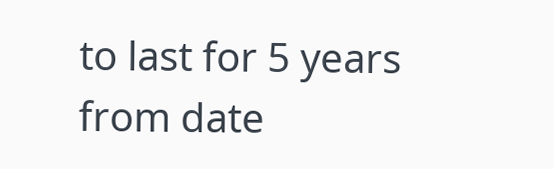to last for 5 years from date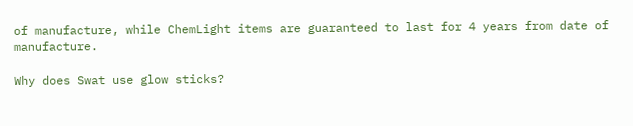of manufacture, while ChemLight items are guaranteed to last for 4 years from date of manufacture.

Why does Swat use glow sticks?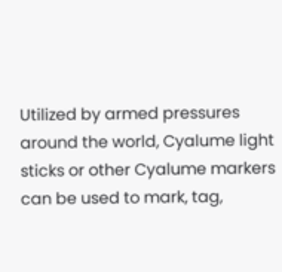Utilized by armed pressures around the world, Cyalume light sticks or other Cyalume markers can be used to mark, tag,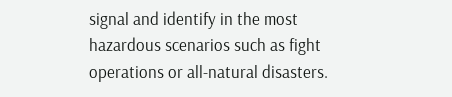signal and identify in the most hazardous scenarios such as fight operations or all-natural disasters.